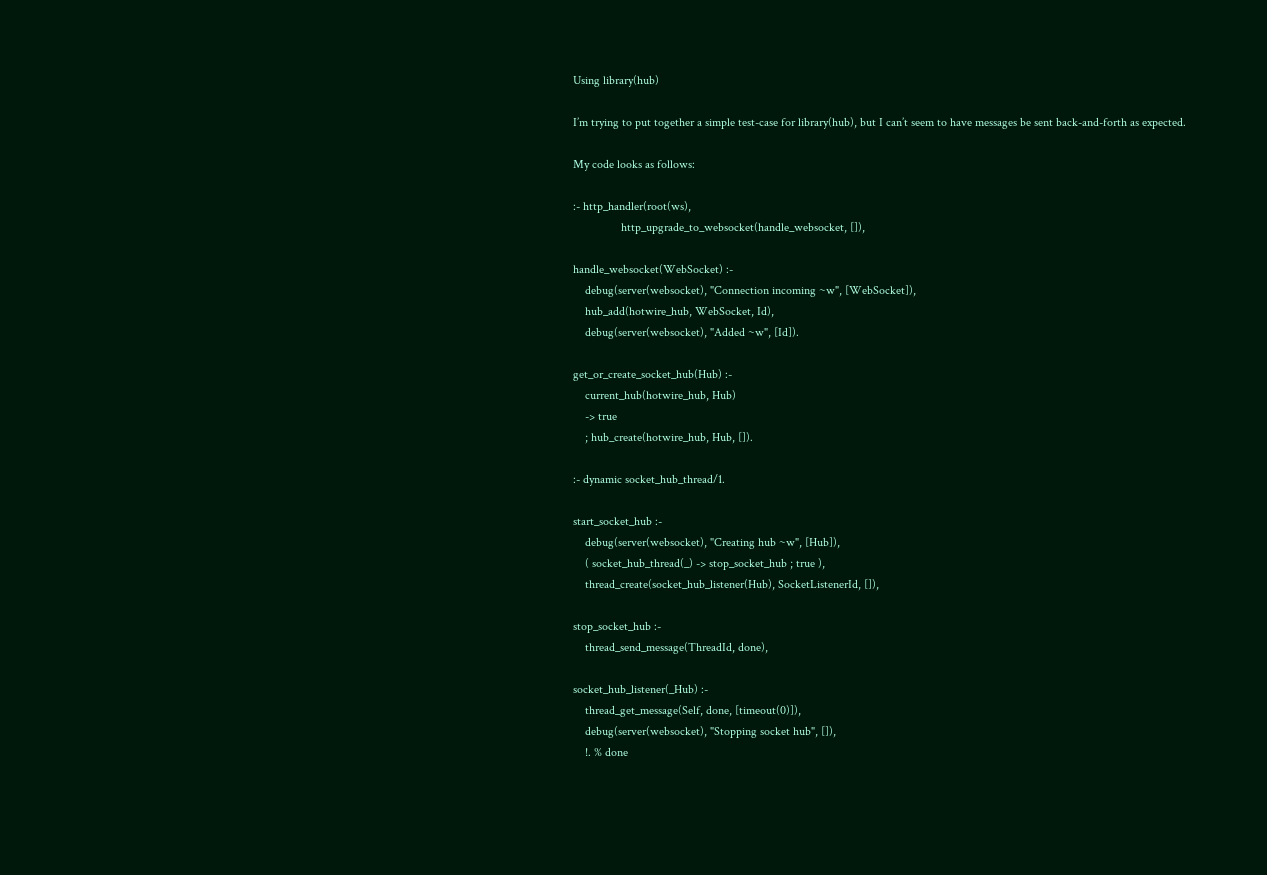Using library(hub)

I’m trying to put together a simple test-case for library(hub), but I can’t seem to have messages be sent back-and-forth as expected.

My code looks as follows:

:- http_handler(root(ws),
                http_upgrade_to_websocket(handle_websocket, []),

handle_websocket(WebSocket) :-
    debug(server(websocket), "Connection incoming ~w", [WebSocket]),
    hub_add(hotwire_hub, WebSocket, Id),
    debug(server(websocket), "Added ~w", [Id]).

get_or_create_socket_hub(Hub) :-
    current_hub(hotwire_hub, Hub)
    -> true
    ; hub_create(hotwire_hub, Hub, []).

:- dynamic socket_hub_thread/1.

start_socket_hub :-
    debug(server(websocket), "Creating hub ~w", [Hub]),
    ( socket_hub_thread(_) -> stop_socket_hub ; true ),
    thread_create(socket_hub_listener(Hub), SocketListenerId, []),

stop_socket_hub :-
    thread_send_message(ThreadId, done),

socket_hub_listener(_Hub) :-
    thread_get_message(Self, done, [timeout(0)]),
    debug(server(websocket), "Stopping socket hub", []),
    !. % done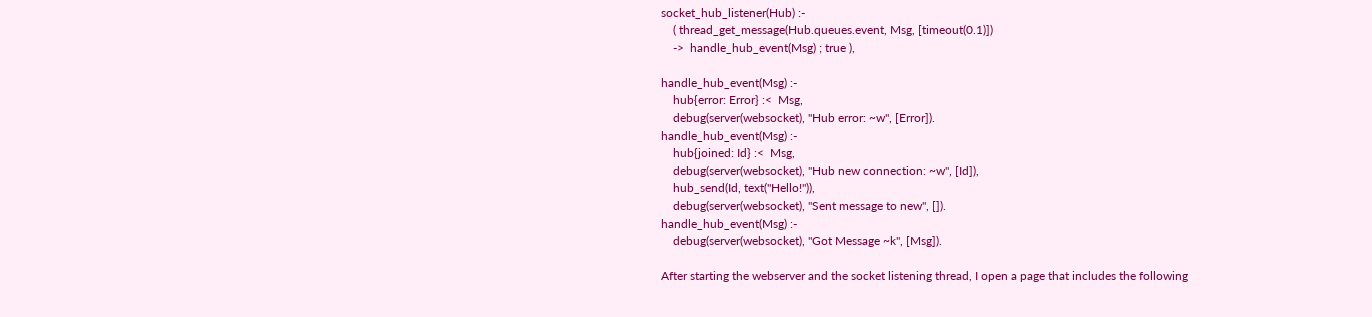socket_hub_listener(Hub) :-
    ( thread_get_message(Hub.queues.event, Msg, [timeout(0.1)])
    ->  handle_hub_event(Msg) ; true ),

handle_hub_event(Msg) :-
    hub{error: Error} :<  Msg,
    debug(server(websocket), "Hub error: ~w", [Error]).
handle_hub_event(Msg) :-
    hub{joined: Id} :<  Msg,
    debug(server(websocket), "Hub new connection: ~w", [Id]),
    hub_send(Id, text("Hello!")),
    debug(server(websocket), "Sent message to new", []).
handle_hub_event(Msg) :-
    debug(server(websocket), "Got Message ~k", [Msg]).

After starting the webserver and the socket listening thread, I open a page that includes the following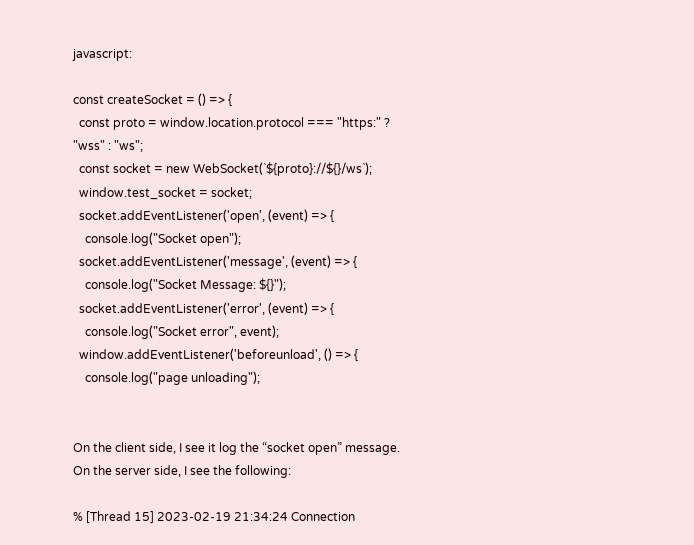javascript:

const createSocket = () => {
  const proto = window.location.protocol === "https:" ? "wss" : "ws";
  const socket = new WebSocket(`${proto}://${}/ws`);
  window.test_socket = socket;
  socket.addEventListener('open', (event) => {
    console.log("Socket open");
  socket.addEventListener('message', (event) => {
    console.log("Socket Message: ${}");
  socket.addEventListener('error', (event) => {
    console.log("Socket error", event);
  window.addEventListener('beforeunload', () => {
    console.log("page unloading");


On the client side, I see it log the “socket open” message. On the server side, I see the following:

% [Thread 15] 2023-02-19 21:34:24 Connection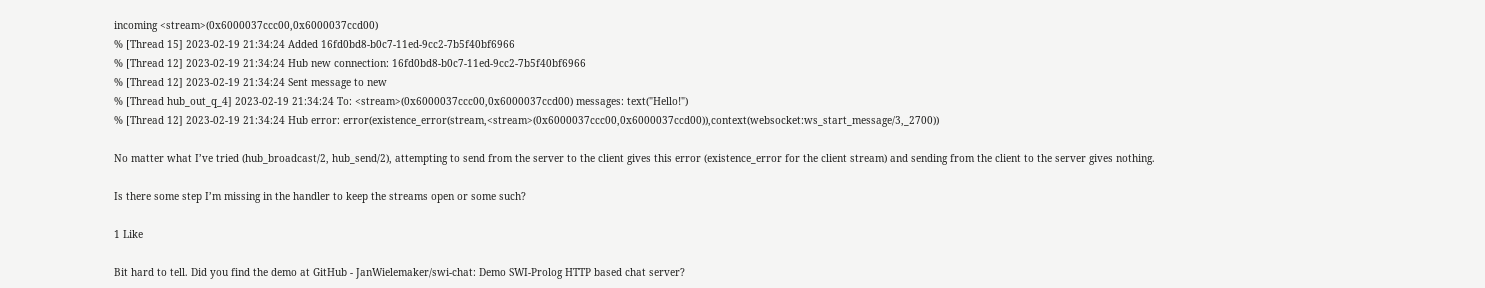incoming <stream>(0x6000037ccc00,0x6000037ccd00)
% [Thread 15] 2023-02-19 21:34:24 Added 16fd0bd8-b0c7-11ed-9cc2-7b5f40bf6966
% [Thread 12] 2023-02-19 21:34:24 Hub new connection: 16fd0bd8-b0c7-11ed-9cc2-7b5f40bf6966
% [Thread 12] 2023-02-19 21:34:24 Sent message to new
% [Thread hub_out_q_4] 2023-02-19 21:34:24 To: <stream>(0x6000037ccc00,0x6000037ccd00) messages: text("Hello!")
% [Thread 12] 2023-02-19 21:34:24 Hub error: error(existence_error(stream,<stream>(0x6000037ccc00,0x6000037ccd00)),context(websocket:ws_start_message/3,_2700))

No matter what I’ve tried (hub_broadcast/2, hub_send/2), attempting to send from the server to the client gives this error (existence_error for the client stream) and sending from the client to the server gives nothing.

Is there some step I’m missing in the handler to keep the streams open or some such?

1 Like

Bit hard to tell. Did you find the demo at GitHub - JanWielemaker/swi-chat: Demo SWI-Prolog HTTP based chat server?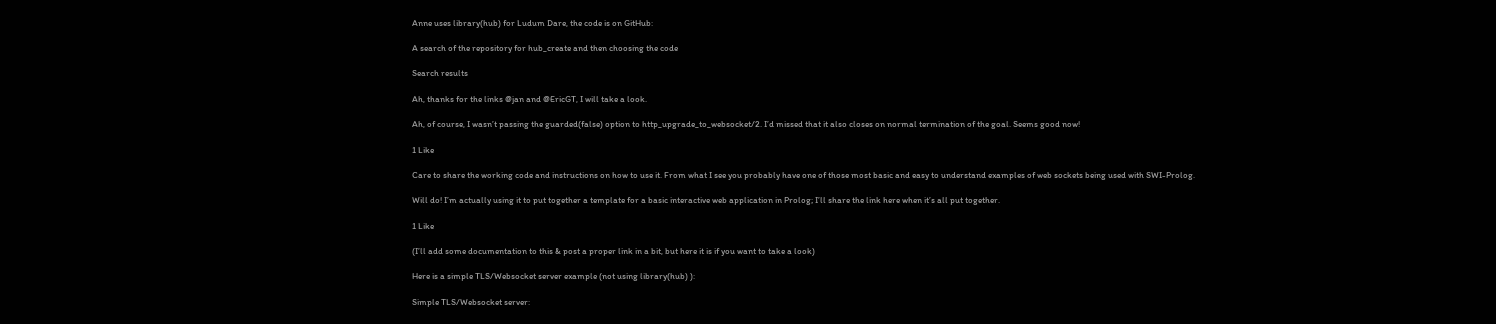Anne uses library(hub) for Ludum Dare, the code is on GitHub:

A search of the repository for hub_create and then choosing the code

Search results

Ah, thanks for the links @jan and @EricGT, I will take a look.

Ah, of course, I wasn’t passing the guarded(false) option to http_upgrade_to_websocket/2. I’d missed that it also closes on normal termination of the goal. Seems good now!

1 Like

Care to share the working code and instructions on how to use it. From what I see you probably have one of those most basic and easy to understand examples of web sockets being used with SWI-Prolog.

Will do! I’m actually using it to put together a template for a basic interactive web application in Prolog; I’ll share the link here when it’s all put together.

1 Like

(I’ll add some documentation to this & post a proper link in a bit, but here it is if you want to take a look)

Here is a simple TLS/Websocket server example (not using library(hub) ):

Simple TLS/Websocket server: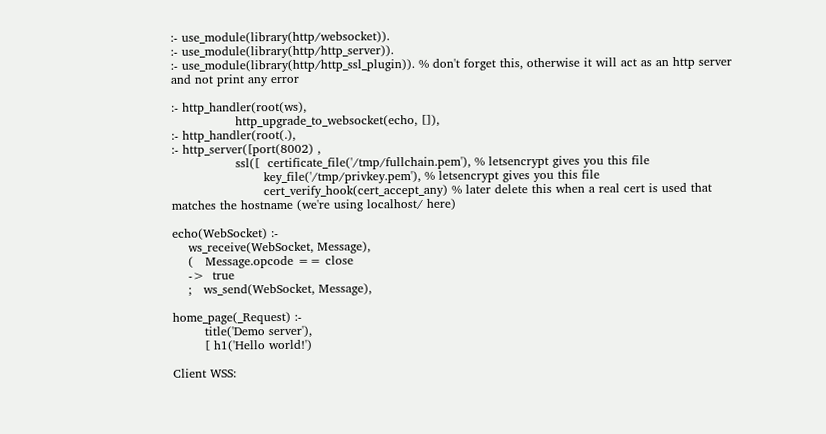:- use_module(library(http/websocket)).
:- use_module(library(http/http_server)).
:- use_module(library(http/http_ssl_plugin)). % don't forget this, otherwise it will act as an http server and not print any error

:- http_handler(root(ws),
                http_upgrade_to_websocket(echo, []),
:- http_handler(root(.),
:- http_server([port(8002) ,
                ssl([  certificate_file('/tmp/fullchain.pem'), % letsencrypt gives you this file
                       key_file('/tmp/privkey.pem'), % letsencrypt gives you this file
                       cert_verify_hook(cert_accept_any) % later delete this when a real cert is used that matches the hostname (we're using localhost/ here)

echo(WebSocket) :-
    ws_receive(WebSocket, Message),
    (   Message.opcode == close
    ->  true
    ;   ws_send(WebSocket, Message),

home_page(_Request) :-
        title('Demo server'),
        [ h1('Hello world!')

Client WSS: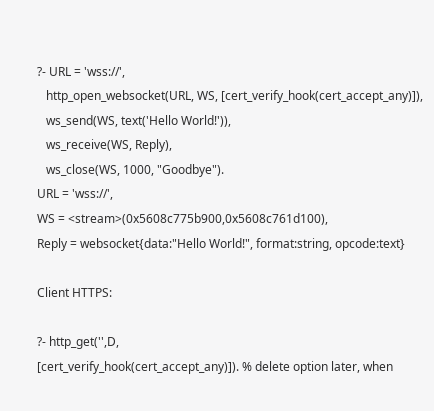?- URL = 'wss://',
   http_open_websocket(URL, WS, [cert_verify_hook(cert_accept_any)]),
   ws_send(WS, text('Hello World!')),
   ws_receive(WS, Reply),
   ws_close(WS, 1000, "Goodbye").
URL = 'wss://',
WS = <stream>(0x5608c775b900,0x5608c761d100),
Reply = websocket{data:"Hello World!", format:string, opcode:text}

Client HTTPS:

?- http_get('',D,
[cert_verify_hook(cert_accept_any)]). % delete option later, when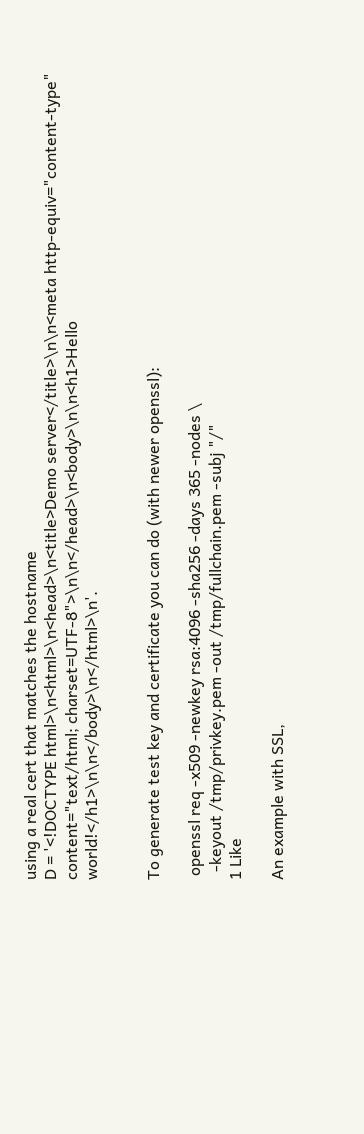using a real cert that matches the hostname
D = '<!DOCTYPE html>\n<html>\n<head>\n<title>Demo server</title>\n\n<meta http-equiv="content-type" content="text/html; charset=UTF-8">\n\n</head>\n<body>\n\n<h1>Hello world!</h1>\n\n</body>\n</html>\n'.


To generate test key and certificate you can do (with newer openssl):

 openssl req -x509 -newkey rsa:4096 -sha256 -days 365 -nodes \
  -keyout /tmp/privkey.pem -out /tmp/fullchain.pem -subj "/"
1 Like

An example with SSL,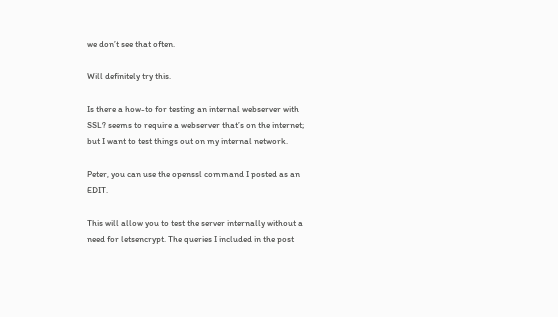we don’t see that often.

Will definitely try this.

Is there a how-to for testing an internal webserver with SSL? seems to require a webserver that’s on the internet; but I want to test things out on my internal network.

Peter, you can use the openssl command I posted as an EDIT.

This will allow you to test the server internally without a need for letsencrypt. The queries I included in the post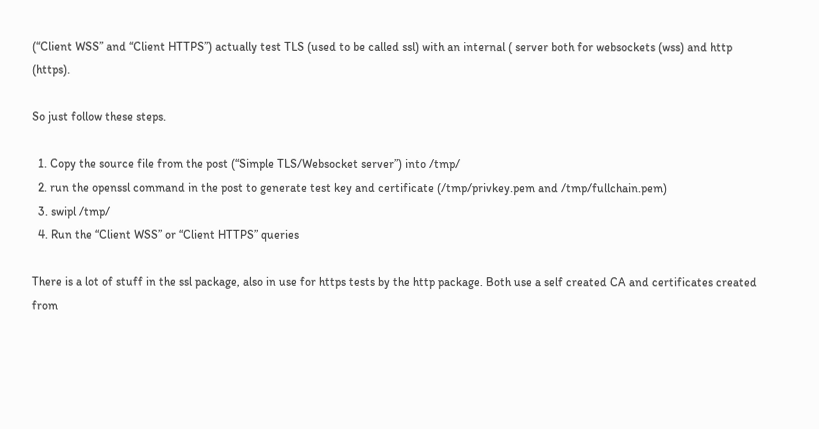(“Client WSS” and “Client HTTPS”) actually test TLS (used to be called ssl) with an internal ( server both for websockets (wss) and http (https).

So just follow these steps.

  1. Copy the source file from the post (“Simple TLS/Websocket server”) into /tmp/
  2. run the openssl command in the post to generate test key and certificate (/tmp/privkey.pem and /tmp/fullchain.pem)
  3. swipl /tmp/
  4. Run the “Client WSS” or “Client HTTPS” queries

There is a lot of stuff in the ssl package, also in use for https tests by the http package. Both use a self created CA and certificates created from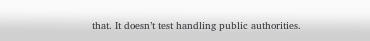that. It doesn’t test handling public authorities.